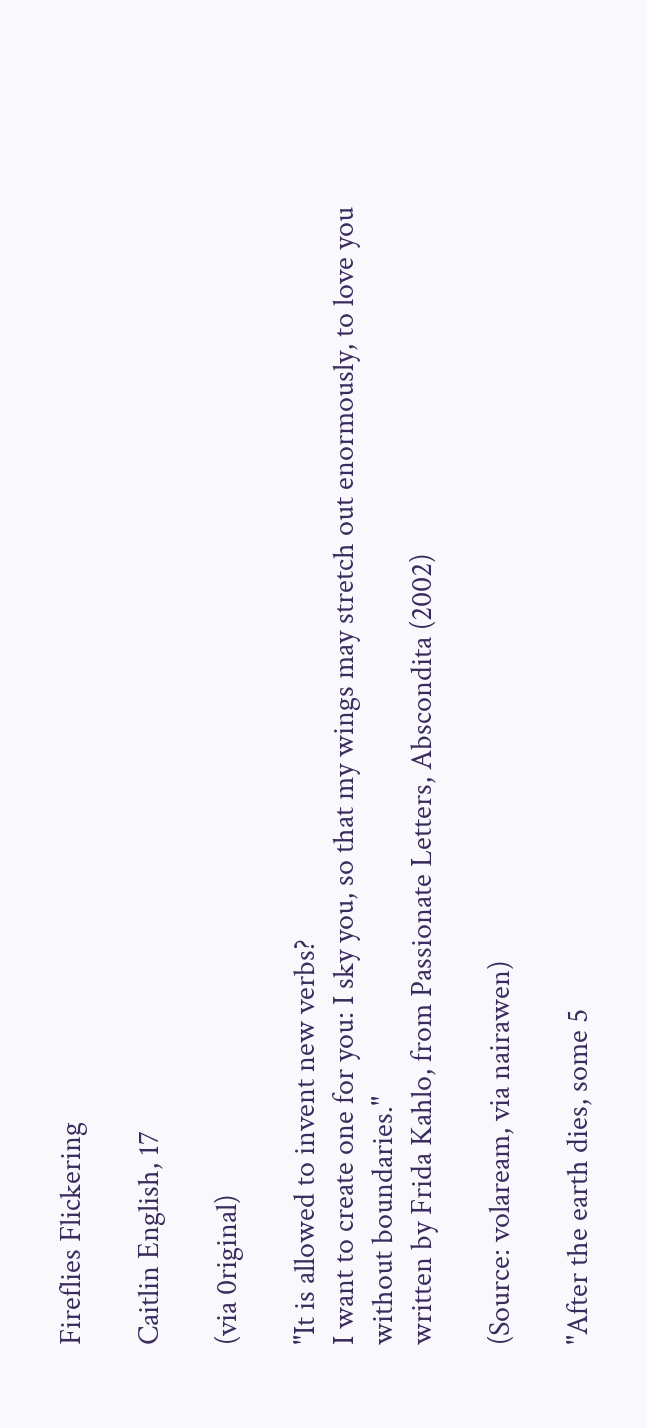Fireflies Flickering

Caitlin English, 17

(via 0riginal)

"It is allowed to invent new verbs?
I want to create one for you: I sky you, so that my wings may stretch out enormously, to love you without boundaries."
written by Frida Kahlo, from Passionate Letters, Abscondita (2002)

(Source: volaream, via nairawen)

"After the earth dies, some 5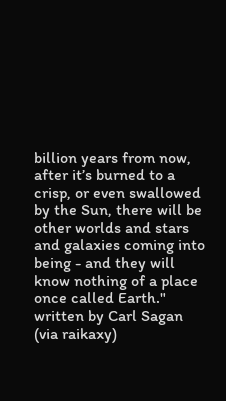billion years from now, after it’s burned to a crisp, or even swallowed by the Sun, there will be other worlds and stars and galaxies coming into being - and they will know nothing of a place once called Earth."
written by Carl Sagan (via raikaxy)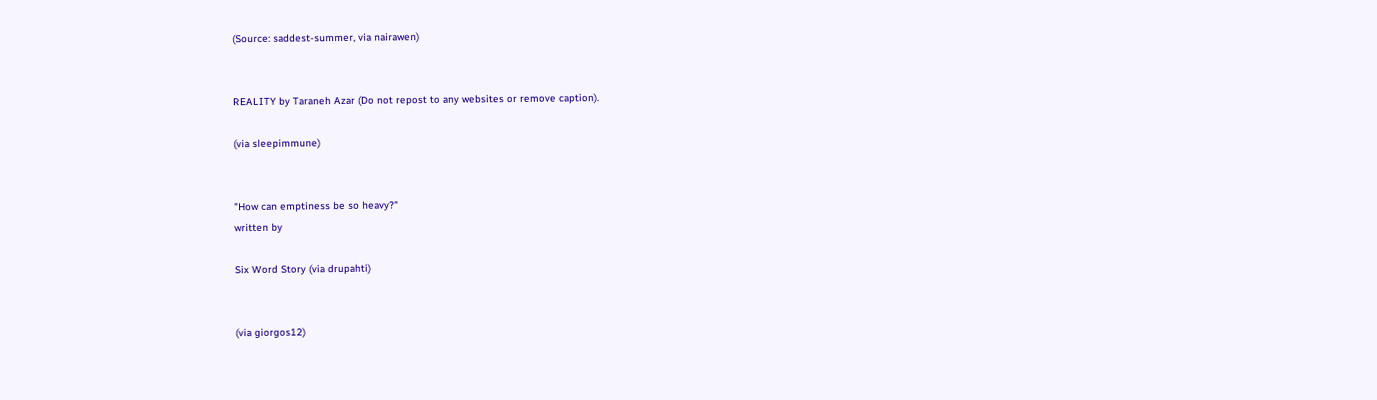(Source: saddest-summer, via nairawen)


REALITY by Taraneh Azar (Do not repost to any websites or remove caption).

(via sleepimmune)


"How can emptiness be so heavy?"
written by

Six Word Story (via drupahti)


(via giorgos12)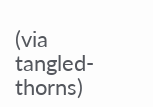(via tangled-thorns)